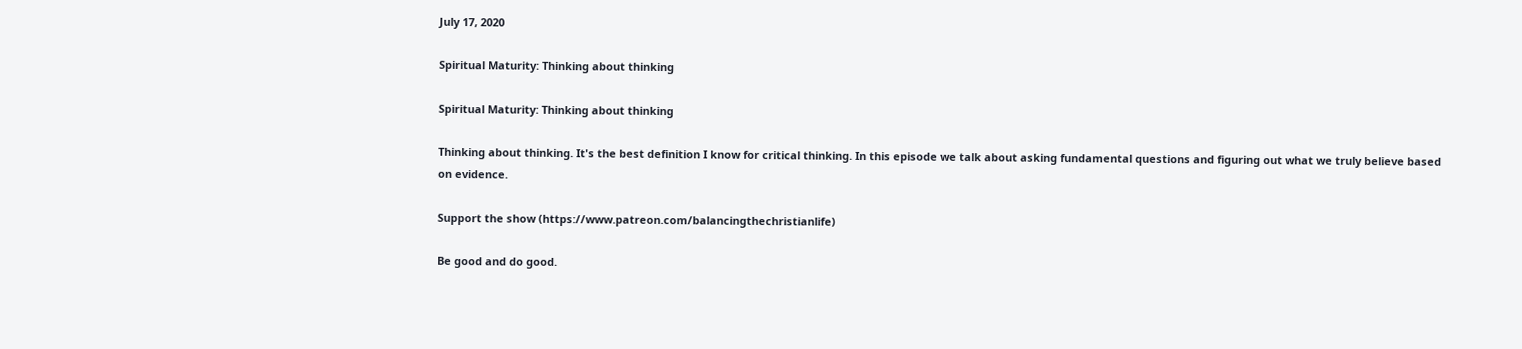July 17, 2020

Spiritual Maturity: Thinking about thinking

Spiritual Maturity: Thinking about thinking

Thinking about thinking. It's the best definition I know for critical thinking. In this episode we talk about asking fundamental questions and figuring out what we truly believe based on evidence.

Support the show (https://www.patreon.com/balancingthechristianlife)

Be good and do good.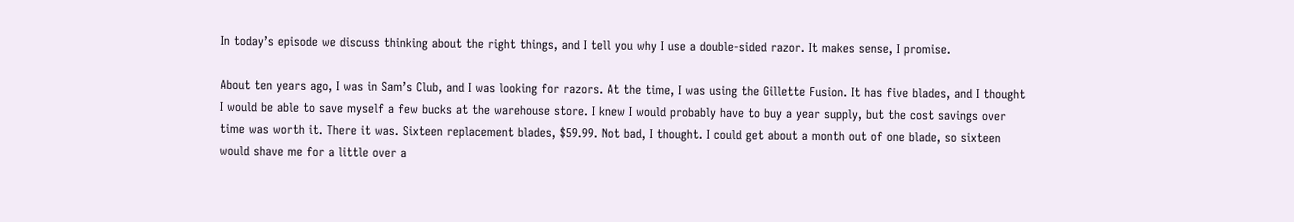In today’s episode we discuss thinking about the right things, and I tell you why I use a double-sided razor. It makes sense, I promise.

About ten years ago, I was in Sam’s Club, and I was looking for razors. At the time, I was using the Gillette Fusion. It has five blades, and I thought I would be able to save myself a few bucks at the warehouse store. I knew I would probably have to buy a year supply, but the cost savings over time was worth it. There it was. Sixteen replacement blades, $59.99. Not bad, I thought. I could get about a month out of one blade, so sixteen would shave me for a little over a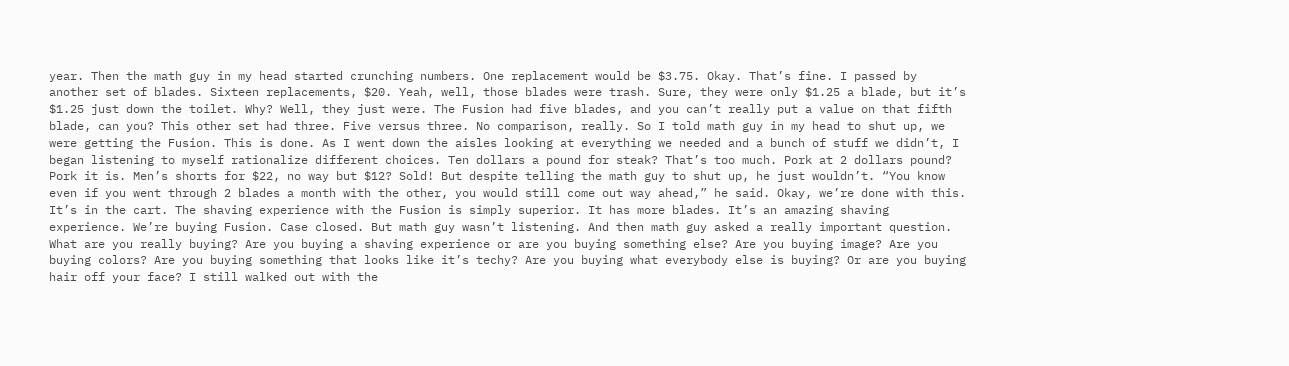year. Then the math guy in my head started crunching numbers. One replacement would be $3.75. Okay. That’s fine. I passed by another set of blades. Sixteen replacements, $20. Yeah, well, those blades were trash. Sure, they were only $1.25 a blade, but it’s $1.25 just down the toilet. Why? Well, they just were. The Fusion had five blades, and you can’t really put a value on that fifth blade, can you? This other set had three. Five versus three. No comparison, really. So I told math guy in my head to shut up, we were getting the Fusion. This is done. As I went down the aisles looking at everything we needed and a bunch of stuff we didn’t, I began listening to myself rationalize different choices. Ten dollars a pound for steak? That’s too much. Pork at 2 dollars pound? Pork it is. Men’s shorts for $22, no way but $12? Sold! But despite telling the math guy to shut up, he just wouldn’t. “You know even if you went through 2 blades a month with the other, you would still come out way ahead,” he said. Okay, we’re done with this. It’s in the cart. The shaving experience with the Fusion is simply superior. It has more blades. It’s an amazing shaving experience. We’re buying Fusion. Case closed. But math guy wasn’t listening. And then math guy asked a really important question. What are you really buying? Are you buying a shaving experience or are you buying something else? Are you buying image? Are you buying colors? Are you buying something that looks like it’s techy? Are you buying what everybody else is buying? Or are you buying hair off your face? I still walked out with the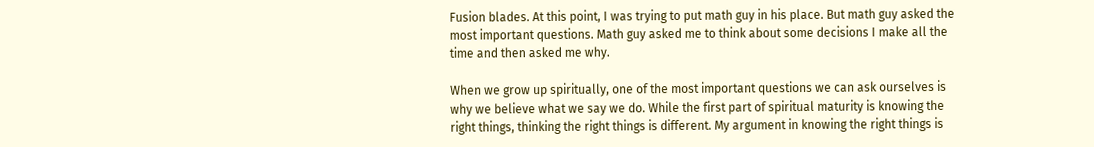Fusion blades. At this point, I was trying to put math guy in his place. But math guy asked the most important questions. Math guy asked me to think about some decisions I make all the time and then asked me why.

When we grow up spiritually, one of the most important questions we can ask ourselves is why we believe what we say we do. While the first part of spiritual maturity is knowing the right things, thinking the right things is different. My argument in knowing the right things is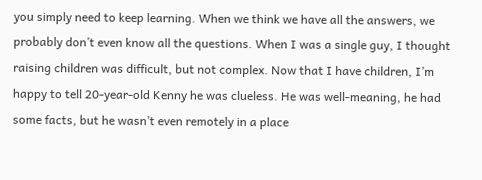you simply need to keep learning. When we think we have all the answers, we probably don’t even know all the questions. When I was a single guy, I thought raising children was difficult, but not complex. Now that I have children, I’m happy to tell 20-year-old Kenny he was clueless. He was well-meaning, he had some facts, but he wasn’t even remotely in a place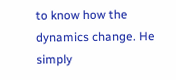to know how the dynamics change. He simply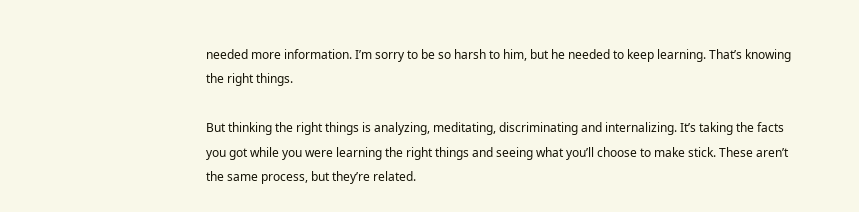needed more information. I’m sorry to be so harsh to him, but he needed to keep learning. That’s knowing the right things.

But thinking the right things is analyzing, meditating, discriminating and internalizing. It’s taking the facts you got while you were learning the right things and seeing what you’ll choose to make stick. These aren’t the same process, but they’re related.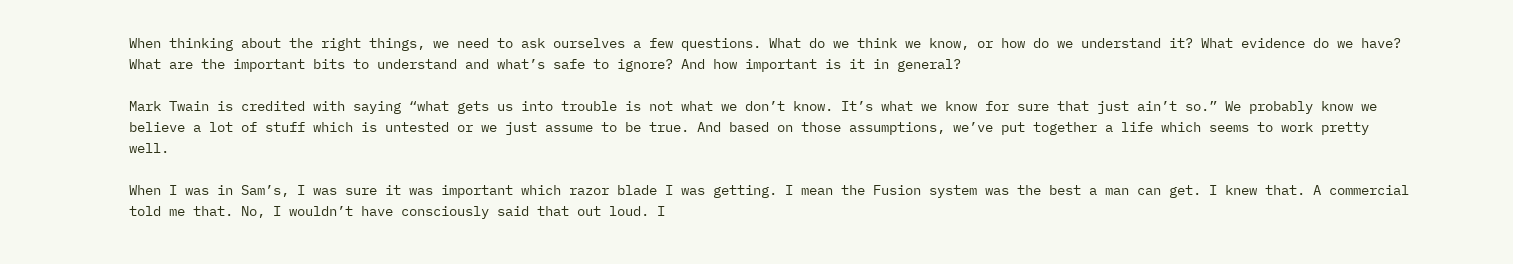When thinking about the right things, we need to ask ourselves a few questions. What do we think we know, or how do we understand it? What evidence do we have? What are the important bits to understand and what’s safe to ignore? And how important is it in general?

Mark Twain is credited with saying “what gets us into trouble is not what we don’t know. It’s what we know for sure that just ain’t so.” We probably know we believe a lot of stuff which is untested or we just assume to be true. And based on those assumptions, we’ve put together a life which seems to work pretty well.

When I was in Sam’s, I was sure it was important which razor blade I was getting. I mean the Fusion system was the best a man can get. I knew that. A commercial told me that. No, I wouldn’t have consciously said that out loud. I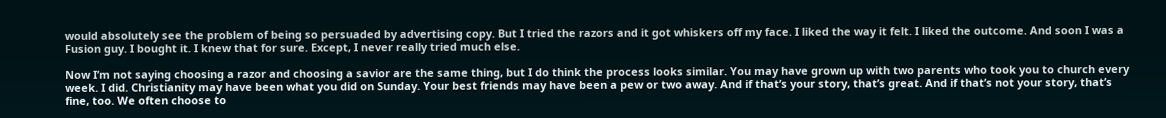would absolutely see the problem of being so persuaded by advertising copy. But I tried the razors and it got whiskers off my face. I liked the way it felt. I liked the outcome. And soon I was a Fusion guy. I bought it. I knew that for sure. Except, I never really tried much else.

Now I’m not saying choosing a razor and choosing a savior are the same thing, but I do think the process looks similar. You may have grown up with two parents who took you to church every week. I did. Christianity may have been what you did on Sunday. Your best friends may have been a pew or two away. And if that’s your story, that’s great. And if that’s not your story, that’s fine, too. We often choose to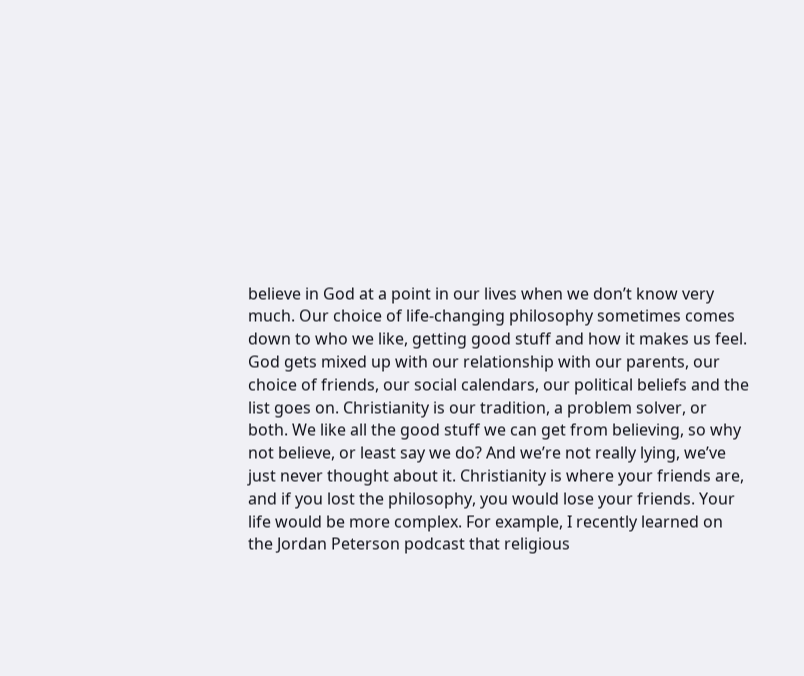believe in God at a point in our lives when we don’t know very much. Our choice of life-changing philosophy sometimes comes down to who we like, getting good stuff and how it makes us feel. God gets mixed up with our relationship with our parents, our choice of friends, our social calendars, our political beliefs and the list goes on. Christianity is our tradition, a problem solver, or both. We like all the good stuff we can get from believing, so why not believe, or least say we do? And we’re not really lying, we’ve just never thought about it. Christianity is where your friends are, and if you lost the philosophy, you would lose your friends. Your life would be more complex. For example, I recently learned on the Jordan Peterson podcast that religious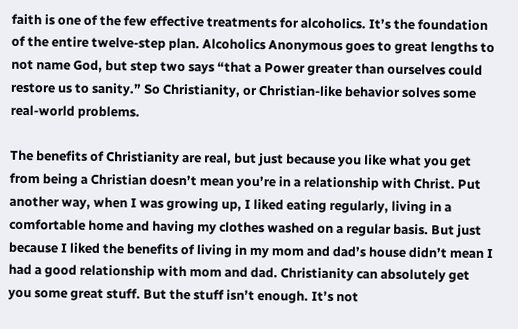faith is one of the few effective treatments for alcoholics. It’s the foundation of the entire twelve-step plan. Alcoholics Anonymous goes to great lengths to not name God, but step two says “that a Power greater than ourselves could restore us to sanity.” So Christianity, or Christian-like behavior solves some real-world problems.

The benefits of Christianity are real, but just because you like what you get from being a Christian doesn’t mean you’re in a relationship with Christ. Put another way, when I was growing up, I liked eating regularly, living in a comfortable home and having my clothes washed on a regular basis. But just because I liked the benefits of living in my mom and dad’s house didn’t mean I had a good relationship with mom and dad. Christianity can absolutely get you some great stuff. But the stuff isn’t enough. It’s not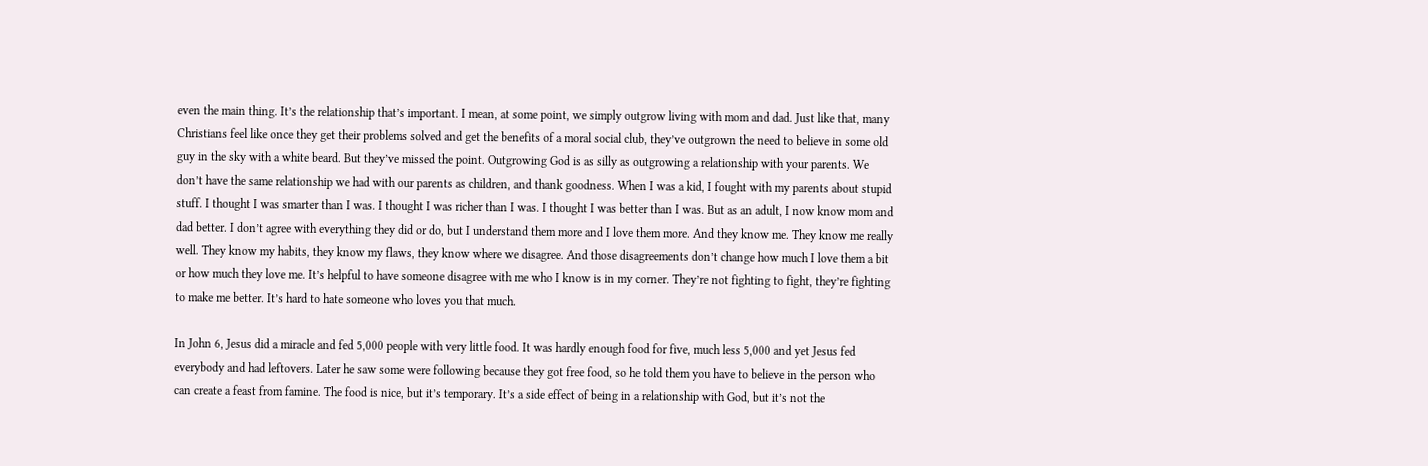even the main thing. It’s the relationship that’s important. I mean, at some point, we simply outgrow living with mom and dad. Just like that, many Christians feel like once they get their problems solved and get the benefits of a moral social club, they’ve outgrown the need to believe in some old guy in the sky with a white beard. But they’ve missed the point. Outgrowing God is as silly as outgrowing a relationship with your parents. We don’t have the same relationship we had with our parents as children, and thank goodness. When I was a kid, I fought with my parents about stupid stuff. I thought I was smarter than I was. I thought I was richer than I was. I thought I was better than I was. But as an adult, I now know mom and dad better. I don’t agree with everything they did or do, but I understand them more and I love them more. And they know me. They know me really well. They know my habits, they know my flaws, they know where we disagree. And those disagreements don’t change how much I love them a bit or how much they love me. It’s helpful to have someone disagree with me who I know is in my corner. They’re not fighting to fight, they’re fighting to make me better. It’s hard to hate someone who loves you that much.

In John 6, Jesus did a miracle and fed 5,000 people with very little food. It was hardly enough food for five, much less 5,000 and yet Jesus fed everybody and had leftovers. Later he saw some were following because they got free food, so he told them you have to believe in the person who can create a feast from famine. The food is nice, but it’s temporary. It’s a side effect of being in a relationship with God, but it’s not the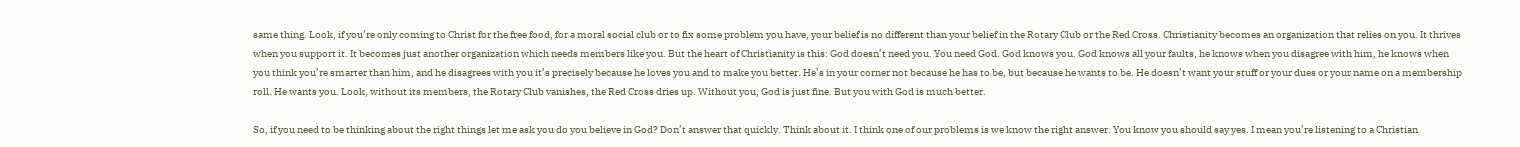same thing. Look, if you’re only coming to Christ for the free food, for a moral social club or to fix some problem you have, your belief is no different than your belief in the Rotary Club or the Red Cross. Christianity becomes an organization that relies on you. It thrives when you support it. It becomes just another organization which needs members like you. But the heart of Christianity is this: God doesn’t need you. You need God. God knows you. God knows all your faults, he knows when you disagree with him, he knows when you think you’re smarter than him, and he disagrees with you it’s precisely because he loves you and to make you better. He’s in your corner not because he has to be, but because he wants to be. He doesn’t want your stuff or your dues or your name on a membership roll. He wants you. Look, without its members, the Rotary Club vanishes, the Red Cross dries up. Without you, God is just fine. But you with God is much better.

So, if you need to be thinking about the right things let me ask you do you believe in God? Don’t answer that quickly. Think about it. I think one of our problems is we know the right answer. You know you should say yes. I mean you’re listening to a Christian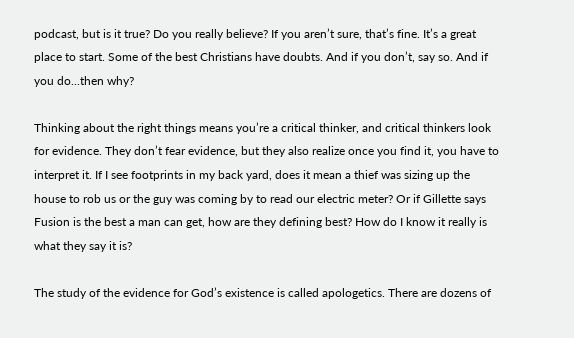podcast, but is it true? Do you really believe? If you aren’t sure, that’s fine. It’s a great place to start. Some of the best Christians have doubts. And if you don’t, say so. And if you do...then why?

Thinking about the right things means you’re a critical thinker, and critical thinkers look for evidence. They don’t fear evidence, but they also realize once you find it, you have to interpret it. If I see footprints in my back yard, does it mean a thief was sizing up the house to rob us or the guy was coming by to read our electric meter? Or if Gillette says Fusion is the best a man can get, how are they defining best? How do I know it really is what they say it is?

The study of the evidence for God’s existence is called apologetics. There are dozens of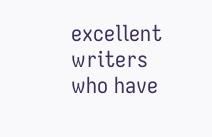excellent writers who have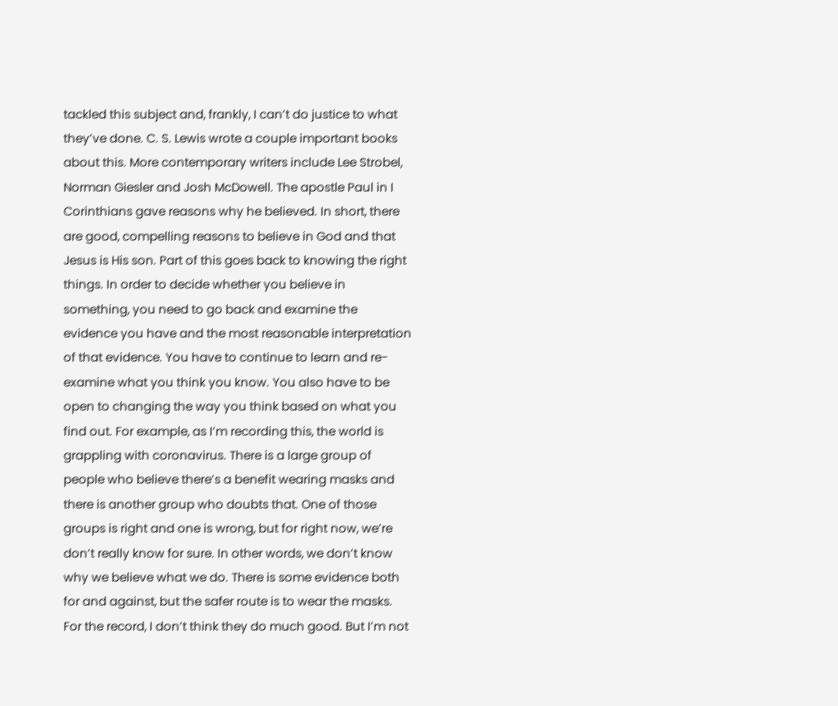tackled this subject and, frankly, I can’t do justice to what they’ve done. C. S. Lewis wrote a couple important books about this. More contemporary writers include Lee Strobel, Norman Giesler and Josh McDowell. The apostle Paul in I Corinthians gave reasons why he believed. In short, there are good, compelling reasons to believe in God and that Jesus is His son. Part of this goes back to knowing the right things. In order to decide whether you believe in something, you need to go back and examine the evidence you have and the most reasonable interpretation of that evidence. You have to continue to learn and re-examine what you think you know. You also have to be open to changing the way you think based on what you find out. For example, as I’m recording this, the world is grappling with coronavirus. There is a large group of people who believe there’s a benefit wearing masks and there is another group who doubts that. One of those groups is right and one is wrong, but for right now, we’re don’t really know for sure. In other words, we don’t know why we believe what we do. There is some evidence both for and against, but the safer route is to wear the masks. For the record, I don’t think they do much good. But I’m not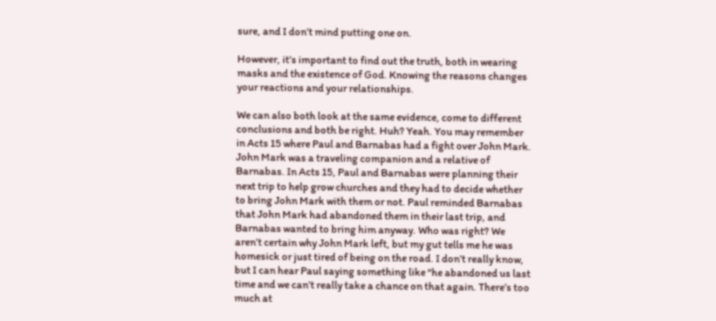sure, and I don’t mind putting one on.

However, it’s important to find out the truth, both in wearing masks and the existence of God. Knowing the reasons changes your reactions and your relationships.

We can also both look at the same evidence, come to different conclusions and both be right. Huh? Yeah. You may remember in Acts 15 where Paul and Barnabas had a fight over John Mark. John Mark was a traveling companion and a relative of Barnabas. In Acts 15, Paul and Barnabas were planning their next trip to help grow churches and they had to decide whether to bring John Mark with them or not. Paul reminded Barnabas that John Mark had abandoned them in their last trip, and Barnabas wanted to bring him anyway. Who was right? We aren’t certain why John Mark left, but my gut tells me he was homesick or just tired of being on the road. I don’t really know, but I can hear Paul saying something like “he abandoned us last time and we can’t really take a chance on that again. There’s too much at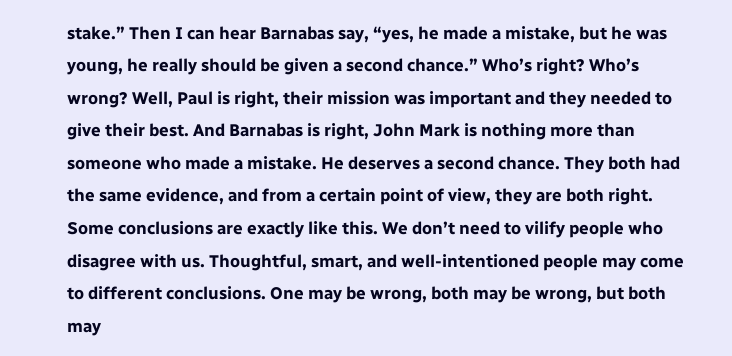stake.” Then I can hear Barnabas say, “yes, he made a mistake, but he was young, he really should be given a second chance.” Who’s right? Who’s wrong? Well, Paul is right, their mission was important and they needed to give their best. And Barnabas is right, John Mark is nothing more than someone who made a mistake. He deserves a second chance. They both had the same evidence, and from a certain point of view, they are both right. Some conclusions are exactly like this. We don’t need to vilify people who disagree with us. Thoughtful, smart, and well-intentioned people may come to different conclusions. One may be wrong, both may be wrong, but both may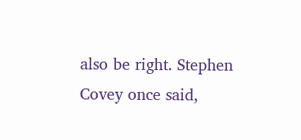also be right. Stephen Covey once said,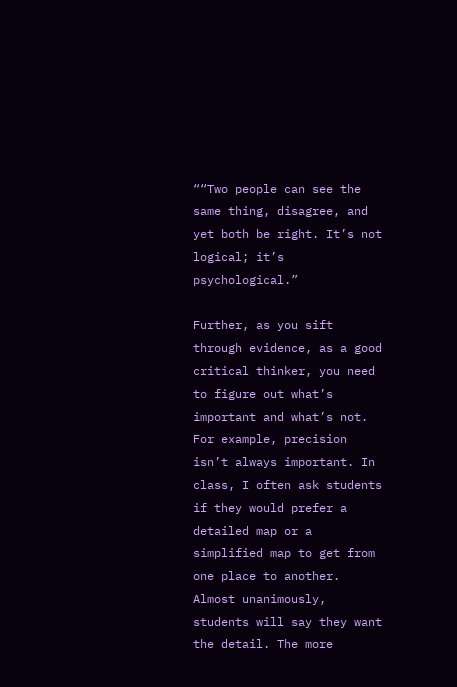““Two people can see the same thing, disagree, and yet both be right. It’s not logical; it’s psychological.”

Further, as you sift through evidence, as a good critical thinker, you need to figure out what’s important and what’s not. For example, precision isn’t always important. In class, I often ask students if they would prefer a detailed map or a simplified map to get from one place to another. Almost unanimously, students will say they want the detail. The more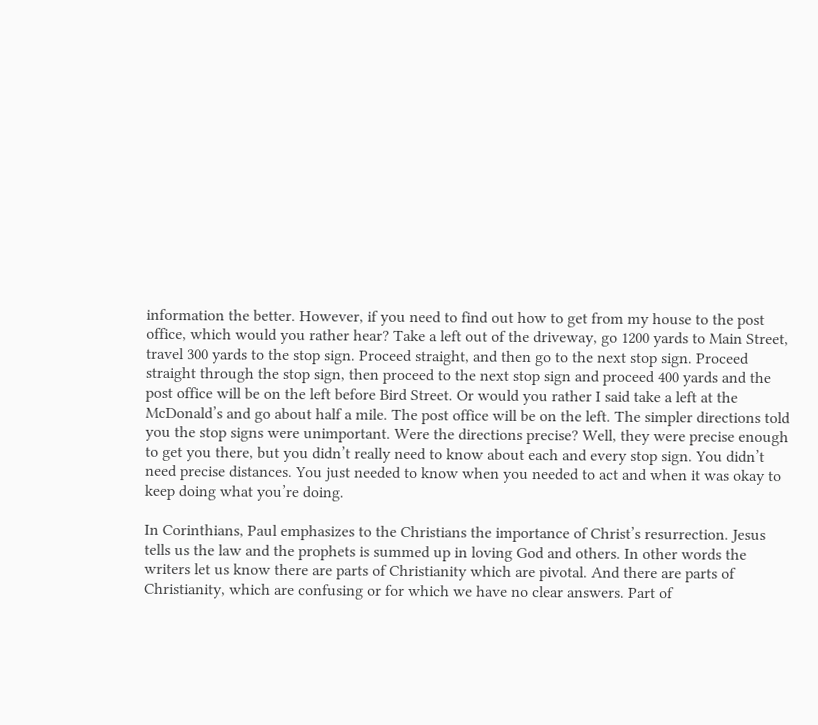information the better. However, if you need to find out how to get from my house to the post office, which would you rather hear? Take a left out of the driveway, go 1200 yards to Main Street, travel 300 yards to the stop sign. Proceed straight, and then go to the next stop sign. Proceed straight through the stop sign, then proceed to the next stop sign and proceed 400 yards and the post office will be on the left before Bird Street. Or would you rather I said take a left at the McDonald’s and go about half a mile. The post office will be on the left. The simpler directions told you the stop signs were unimportant. Were the directions precise? Well, they were precise enough to get you there, but you didn’t really need to know about each and every stop sign. You didn’t need precise distances. You just needed to know when you needed to act and when it was okay to keep doing what you’re doing.

In Corinthians, Paul emphasizes to the Christians the importance of Christ’s resurrection. Jesus tells us the law and the prophets is summed up in loving God and others. In other words the writers let us know there are parts of Christianity which are pivotal. And there are parts of Christianity, which are confusing or for which we have no clear answers. Part of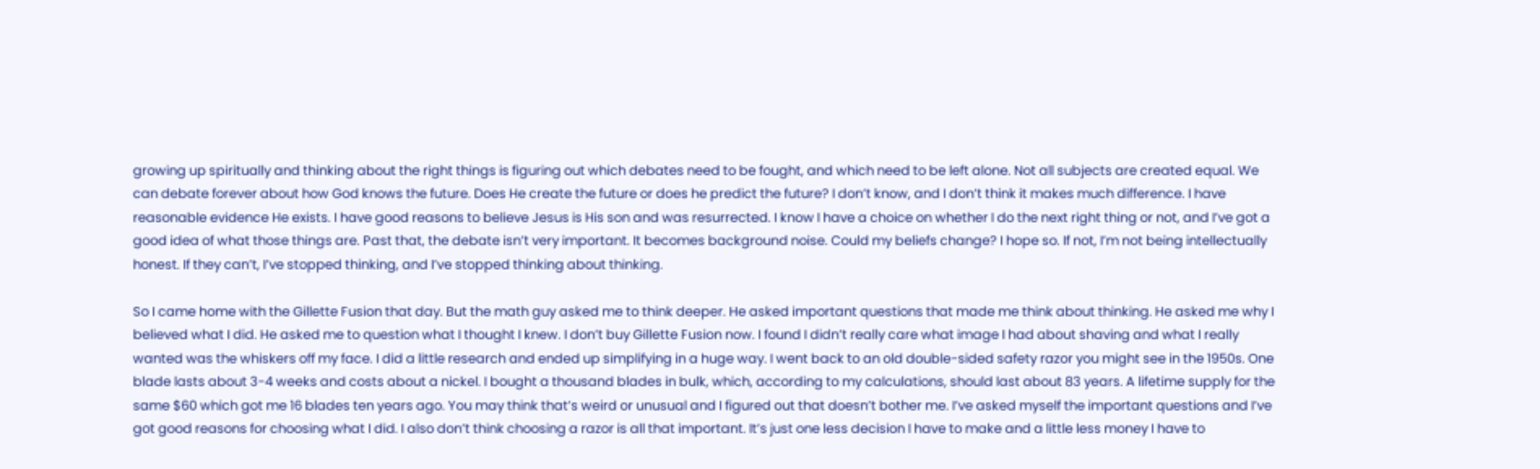growing up spiritually and thinking about the right things is figuring out which debates need to be fought, and which need to be left alone. Not all subjects are created equal. We can debate forever about how God knows the future. Does He create the future or does he predict the future? I don’t know, and I don’t think it makes much difference. I have reasonable evidence He exists. I have good reasons to believe Jesus is His son and was resurrected. I know I have a choice on whether I do the next right thing or not, and I’ve got a good idea of what those things are. Past that, the debate isn’t very important. It becomes background noise. Could my beliefs change? I hope so. If not, I’m not being intellectually honest. If they can’t, I’ve stopped thinking, and I’ve stopped thinking about thinking.

So I came home with the Gillette Fusion that day. But the math guy asked me to think deeper. He asked important questions that made me think about thinking. He asked me why I believed what I did. He asked me to question what I thought I knew. I don’t buy Gillette Fusion now. I found I didn’t really care what image I had about shaving and what I really wanted was the whiskers off my face. I did a little research and ended up simplifying in a huge way. I went back to an old double-sided safety razor you might see in the 1950s. One blade lasts about 3-4 weeks and costs about a nickel. I bought a thousand blades in bulk, which, according to my calculations, should last about 83 years. A lifetime supply for the same $60 which got me 16 blades ten years ago. You may think that’s weird or unusual and I figured out that doesn’t bother me. I’ve asked myself the important questions and I’ve got good reasons for choosing what I did. I also don’t think choosing a razor is all that important. It’s just one less decision I have to make and a little less money I have to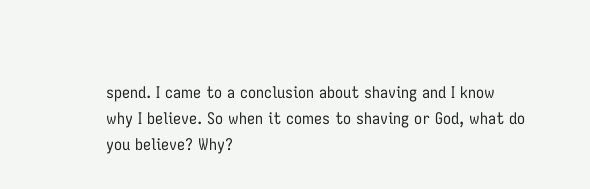spend. I came to a conclusion about shaving and I know why I believe. So when it comes to shaving or God, what do you believe? Why?